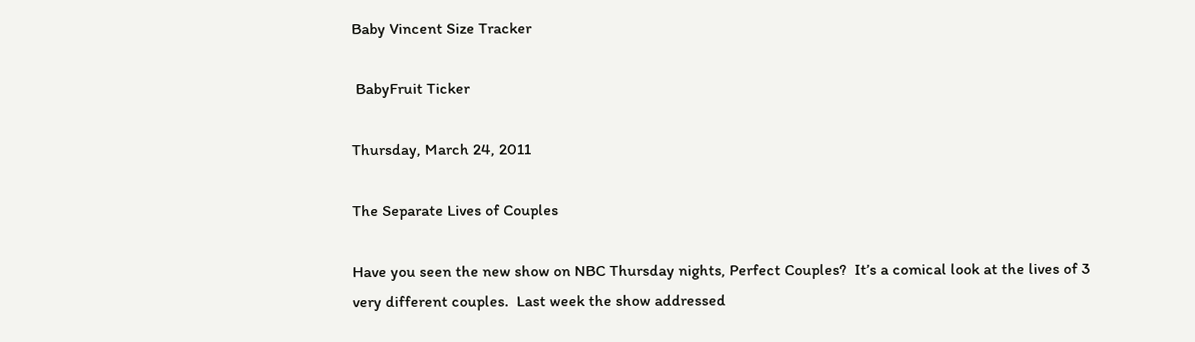Baby Vincent Size Tracker

 BabyFruit Ticker

Thursday, March 24, 2011

The Separate Lives of Couples

Have you seen the new show on NBC Thursday nights, Perfect Couples?  It’s a comical look at the lives of 3 very different couples.  Last week the show addressed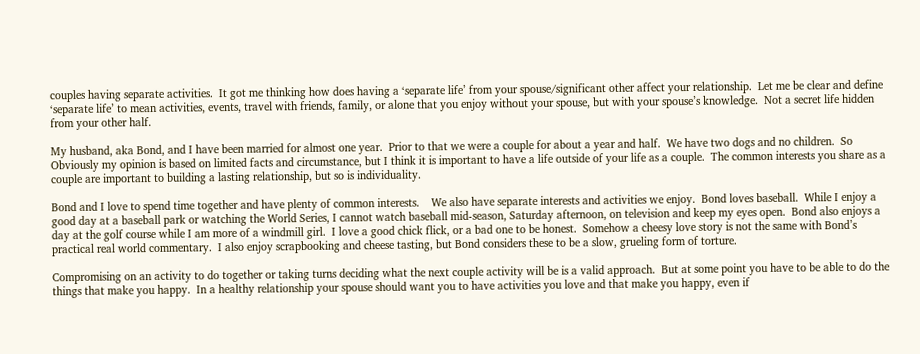couples having separate activities.  It got me thinking how does having a ‘separate life’ from your spouse/significant other affect your relationship.  Let me be clear and define ‘separate life’ to mean activities, events, travel with friends, family, or alone that you enjoy without your spouse, but with your spouse’s knowledge.  Not a secret life hidden from your other half.

My husband, aka Bond, and I have been married for almost one year.  Prior to that we were a couple for about a year and half.  We have two dogs and no children.  So Obviously my opinion is based on limited facts and circumstance, but I think it is important to have a life outside of your life as a couple.  The common interests you share as a couple are important to building a lasting relationship, but so is individuality.

Bond and I love to spend time together and have plenty of common interests.    We also have separate interests and activities we enjoy.  Bond loves baseball.  While I enjoy a good day at a baseball park or watching the World Series, I cannot watch baseball mid-season, Saturday afternoon, on television and keep my eyes open.  Bond also enjoys a day at the golf course while I am more of a windmill girl.  I love a good chick flick, or a bad one to be honest.  Somehow a cheesy love story is not the same with Bond’s practical real world commentary.  I also enjoy scrapbooking and cheese tasting, but Bond considers these to be a slow, grueling form of torture.

Compromising on an activity to do together or taking turns deciding what the next couple activity will be is a valid approach.  But at some point you have to be able to do the things that make you happy.  In a healthy relationship your spouse should want you to have activities you love and that make you happy, even if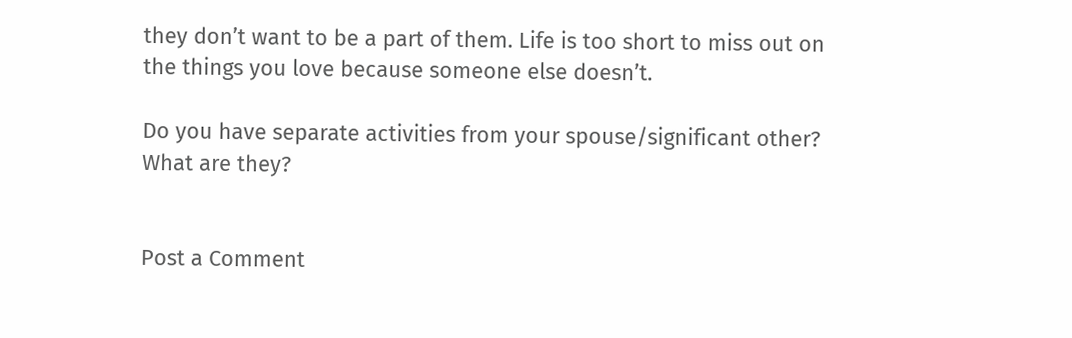they don’t want to be a part of them. Life is too short to miss out on the things you love because someone else doesn’t.

Do you have separate activities from your spouse/significant other? What are they?


Post a Comment